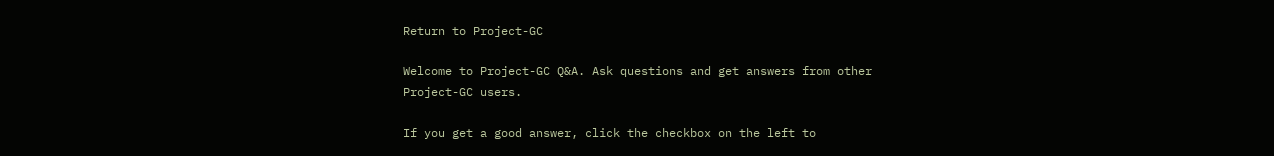Return to Project-GC

Welcome to Project-GC Q&A. Ask questions and get answers from other Project-GC users.

If you get a good answer, click the checkbox on the left to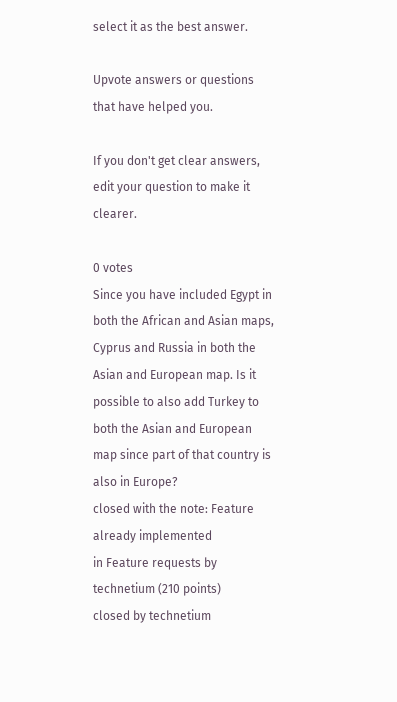select it as the best answer.

Upvote answers or questions that have helped you.

If you don't get clear answers, edit your question to make it clearer.

0 votes
Since you have included Egypt in both the African and Asian maps, Cyprus and Russia in both the Asian and European map. Is it possible to also add Turkey to both the Asian and European map since part of that country is also in Europe?
closed with the note: Feature already implemented
in Feature requests by technetium (210 points)
closed by technetium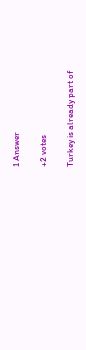1 Answer

+2 votes

Turkey is already part of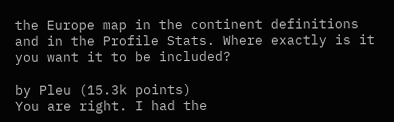the Europe map in the continent definitions and in the Profile Stats. Where exactly is it you want it to be included?

by Pleu (15.3k points)
You are right. I had the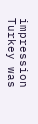impression Turkey was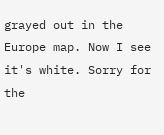grayed out in the Europe map. Now I see it's white. Sorry for the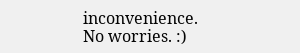inconvenience.
No worries. :)